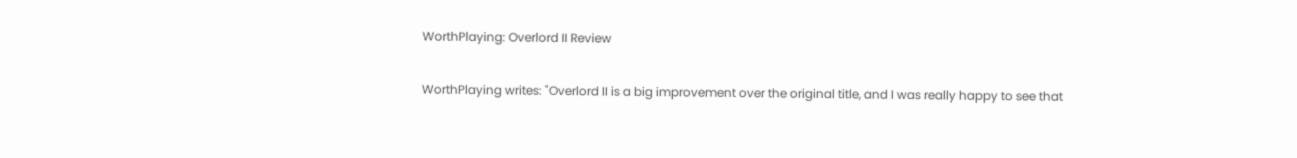WorthPlaying: Overlord II Review

WorthPlaying writes: "Overlord II is a big improvement over the original title, and I was really happy to see that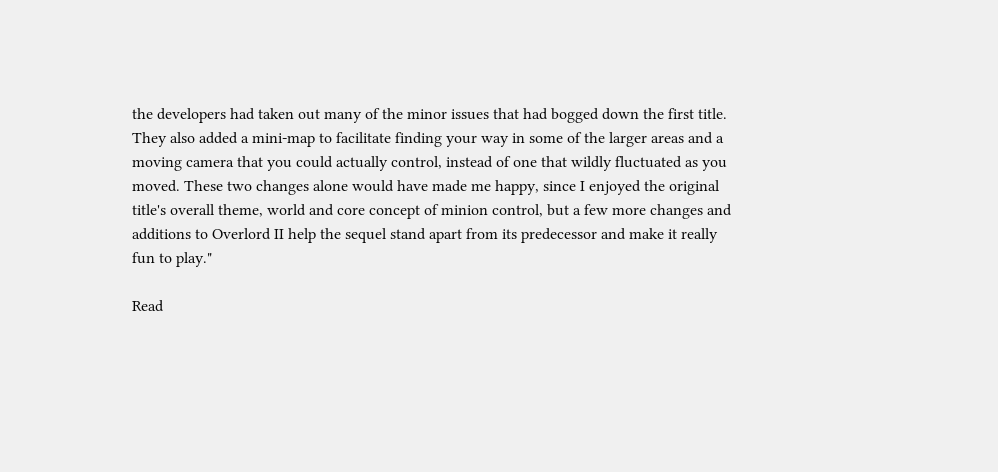the developers had taken out many of the minor issues that had bogged down the first title. They also added a mini-map to facilitate finding your way in some of the larger areas and a moving camera that you could actually control, instead of one that wildly fluctuated as you moved. These two changes alone would have made me happy, since I enjoyed the original title's overall theme, world and core concept of minion control, but a few more changes and additions to Overlord II help the sequel stand apart from its predecessor and make it really fun to play."

Read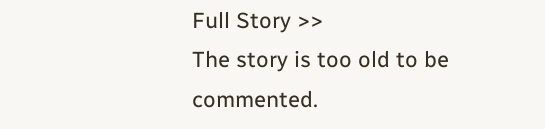Full Story >>
The story is too old to be commented.